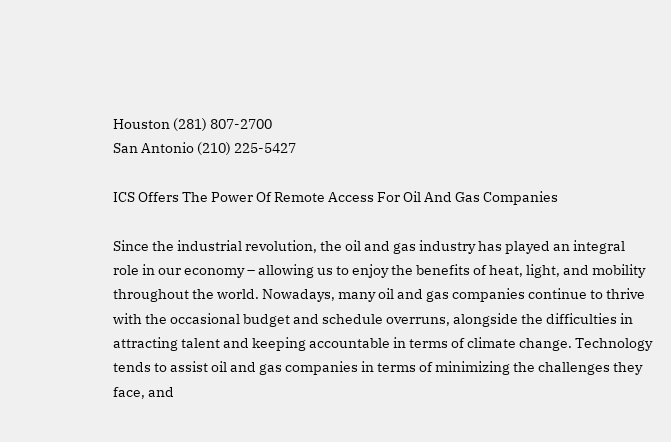Houston (281) 807-2700
San Antonio (210) 225-5427

ICS Offers The Power Of Remote Access For Oil And Gas Companies

Since the industrial revolution, the oil and gas industry has played an integral role in our economy – allowing us to enjoy the benefits of heat, light, and mobility throughout the world. Nowadays, many oil and gas companies continue to thrive with the occasional budget and schedule overruns, alongside the difficulties in attracting talent and keeping accountable in terms of climate change. Technology tends to assist oil and gas companies in terms of minimizing the challenges they face, and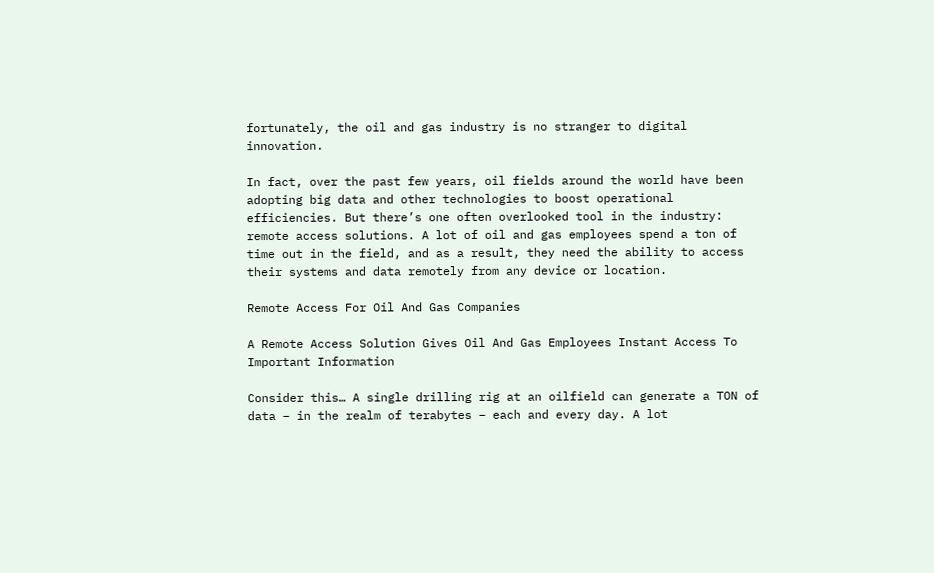fortunately, the oil and gas industry is no stranger to digital innovation.

In fact, over the past few years, oil fields around the world have been adopting big data and other technologies to boost operational efficiencies. But there’s one often overlooked tool in the industry: remote access solutions. A lot of oil and gas employees spend a ton of time out in the field, and as a result, they need the ability to access their systems and data remotely from any device or location.

Remote Access For Oil And Gas Companies

A Remote Access Solution Gives Oil And Gas Employees Instant Access To Important Information

Consider this… A single drilling rig at an oilfield can generate a TON of data – in the realm of terabytes – each and every day. A lot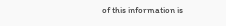of this information is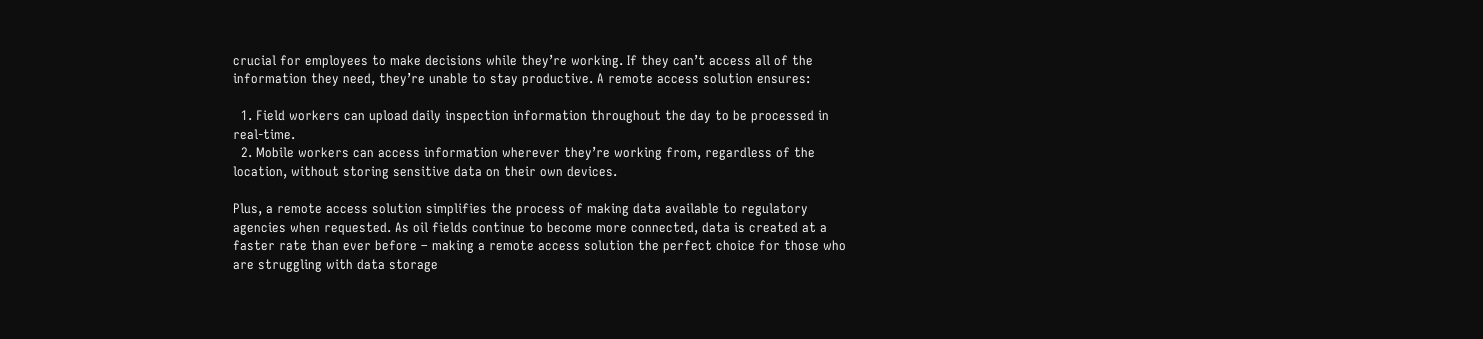crucial for employees to make decisions while they’re working. If they can’t access all of the information they need, they’re unable to stay productive. A remote access solution ensures:

  1. Field workers can upload daily inspection information throughout the day to be processed in real-time.
  2. Mobile workers can access information wherever they’re working from, regardless of the location, without storing sensitive data on their own devices.

Plus, a remote access solution simplifies the process of making data available to regulatory agencies when requested. As oil fields continue to become more connected, data is created at a faster rate than ever before – making a remote access solution the perfect choice for those who are struggling with data storage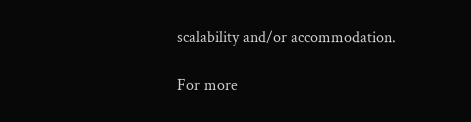scalability and/or accommodation.

For more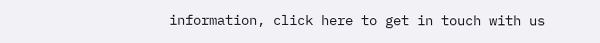information, click here to get in touch with us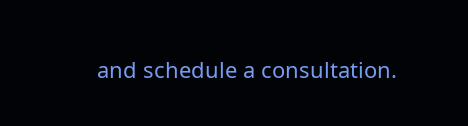and schedule a consultation.